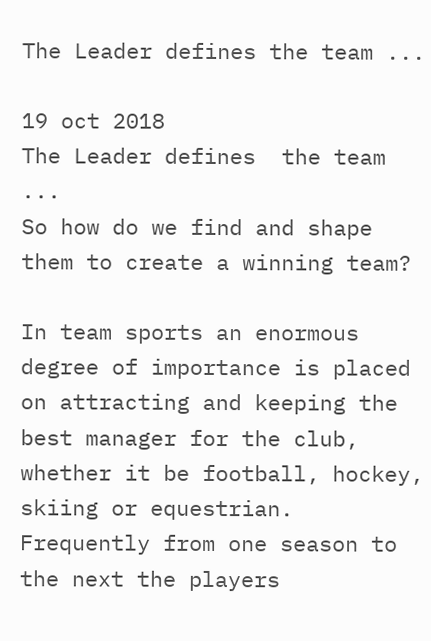The Leader defines the team ...

19 oct 2018
The Leader defines  the team ...
So how do we find and shape them to create a winning team?

In team sports an enormous degree of importance is placed on attracting and keeping the best manager for the club, whether it be football, hockey, skiing or equestrian. Frequently from one season to the next the players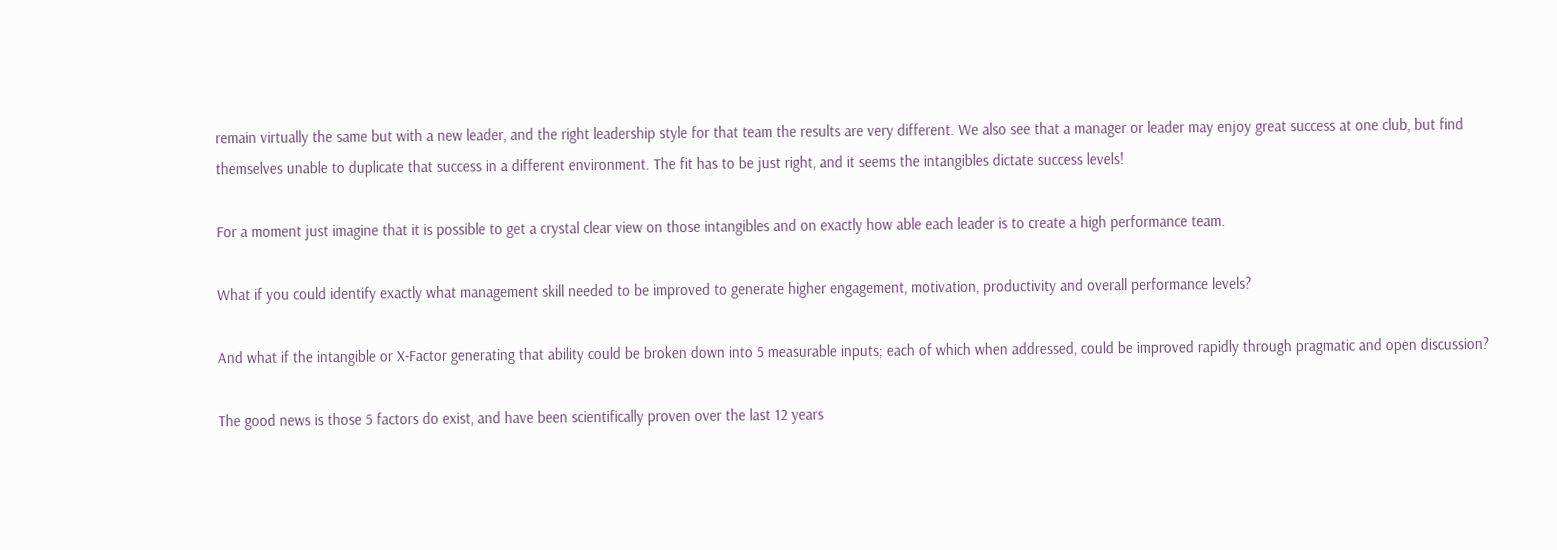remain virtually the same but with a new leader, and the right leadership style for that team the results are very different. We also see that a manager or leader may enjoy great success at one club, but find themselves unable to duplicate that success in a different environment. The fit has to be just right, and it seems the intangibles dictate success levels!

For a moment just imagine that it is possible to get a crystal clear view on those intangibles and on exactly how able each leader is to create a high performance team.

What if you could identify exactly what management skill needed to be improved to generate higher engagement, motivation, productivity and overall performance levels?

And what if the intangible or X-Factor generating that ability could be broken down into 5 measurable inputs; each of which when addressed, could be improved rapidly through pragmatic and open discussion?

The good news is those 5 factors do exist, and have been scientifically proven over the last 12 years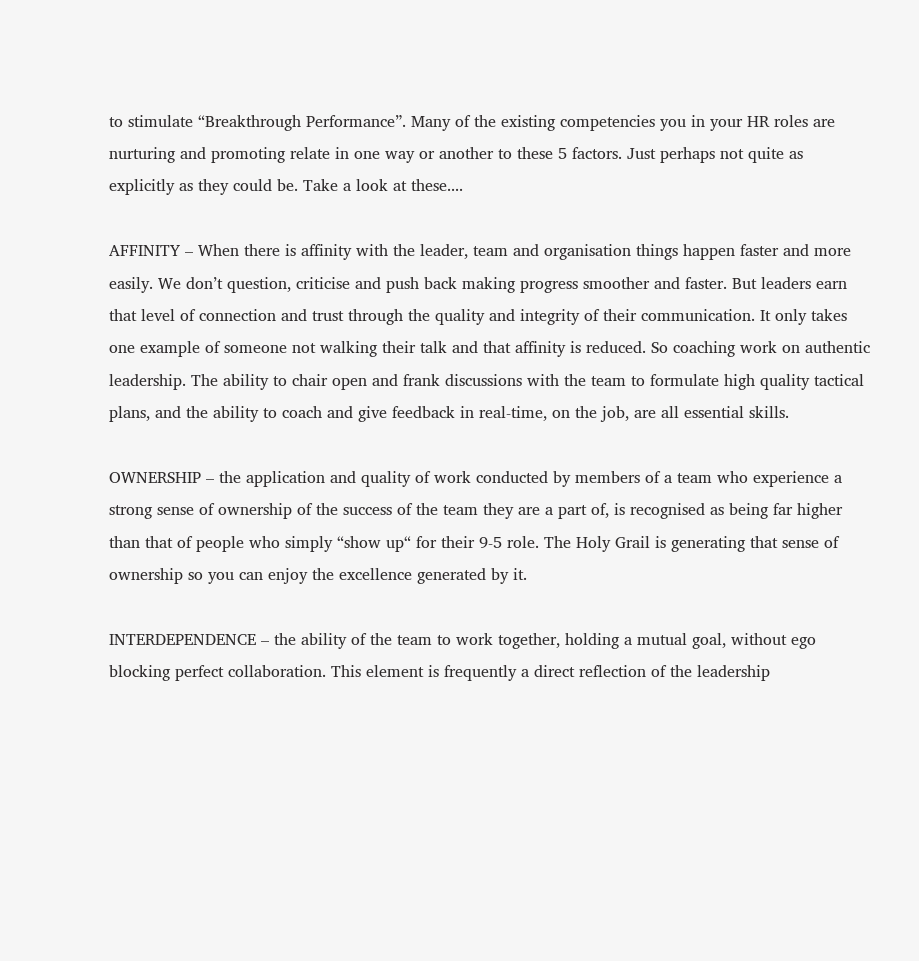to stimulate “Breakthrough Performance”. Many of the existing competencies you in your HR roles are nurturing and promoting relate in one way or another to these 5 factors. Just perhaps not quite as explicitly as they could be. Take a look at these....

AFFINITY – When there is affinity with the leader, team and organisation things happen faster and more easily. We don’t question, criticise and push back making progress smoother and faster. But leaders earn that level of connection and trust through the quality and integrity of their communication. It only takes one example of someone not walking their talk and that affinity is reduced. So coaching work on authentic leadership. The ability to chair open and frank discussions with the team to formulate high quality tactical plans, and the ability to coach and give feedback in real-time, on the job, are all essential skills.

OWNERSHIP – the application and quality of work conducted by members of a team who experience a strong sense of ownership of the success of the team they are a part of, is recognised as being far higher than that of people who simply “show up“ for their 9-5 role. The Holy Grail is generating that sense of ownership so you can enjoy the excellence generated by it.

INTERDEPENDENCE – the ability of the team to work together, holding a mutual goal, without ego blocking perfect collaboration. This element is frequently a direct reflection of the leadership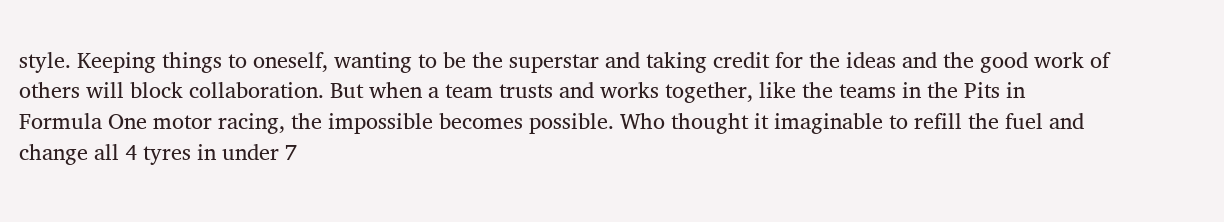style. Keeping things to oneself, wanting to be the superstar and taking credit for the ideas and the good work of others will block collaboration. But when a team trusts and works together, like the teams in the Pits in Formula One motor racing, the impossible becomes possible. Who thought it imaginable to refill the fuel and change all 4 tyres in under 7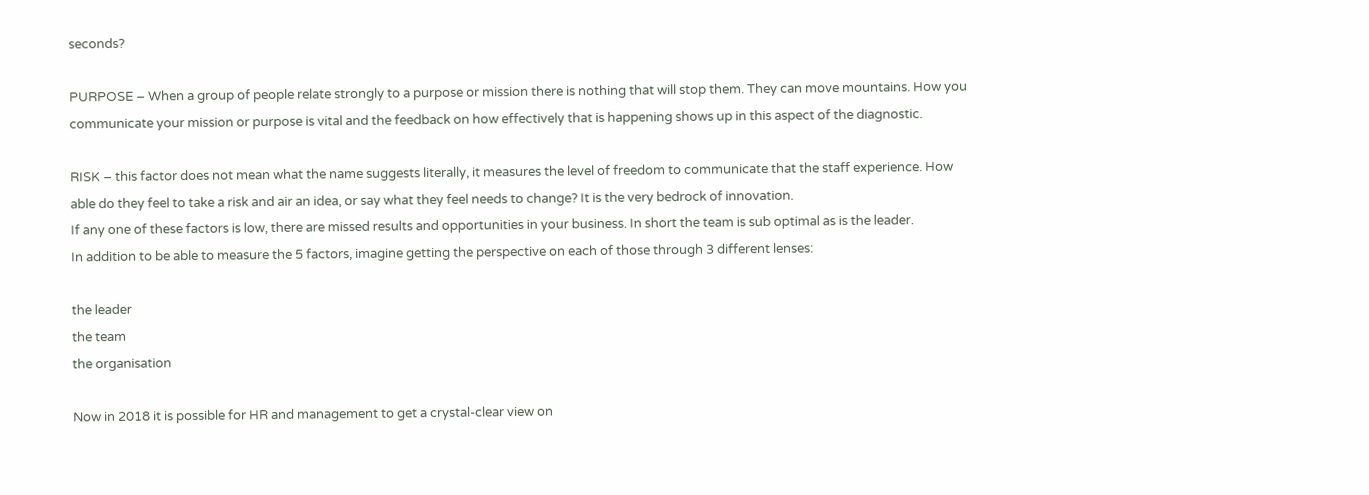seconds?

PURPOSE – When a group of people relate strongly to a purpose or mission there is nothing that will stop them. They can move mountains. How you communicate your mission or purpose is vital and the feedback on how effectively that is happening shows up in this aspect of the diagnostic.

RISK – this factor does not mean what the name suggests literally, it measures the level of freedom to communicate that the staff experience. How able do they feel to take a risk and air an idea, or say what they feel needs to change? It is the very bedrock of innovation.
If any one of these factors is low, there are missed results and opportunities in your business. In short the team is sub optimal as is the leader.
In addition to be able to measure the 5 factors, imagine getting the perspective on each of those through 3 different lenses:

the leader
the team
the organisation

Now in 2018 it is possible for HR and management to get a crystal-clear view on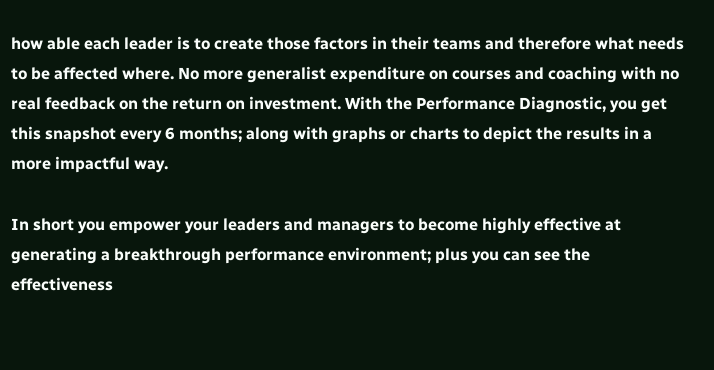how able each leader is to create those factors in their teams and therefore what needs to be affected where. No more generalist expenditure on courses and coaching with no real feedback on the return on investment. With the Performance Diagnostic, you get this snapshot every 6 months; along with graphs or charts to depict the results in a more impactful way.

In short you empower your leaders and managers to become highly effective at generating a breakthrough performance environment; plus you can see the effectiveness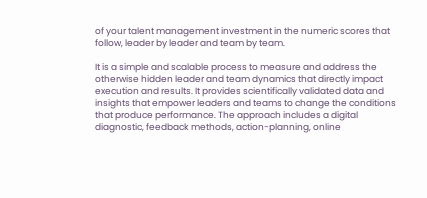of your talent management investment in the numeric scores that follow, leader by leader and team by team.

It is a simple and scalable process to measure and address the otherwise hidden leader and team dynamics that directly impact execution and results. It provides scientifically validated data and insights that empower leaders and teams to change the conditions that produce performance. The approach includes a digital diagnostic, feedback methods, action-planning, online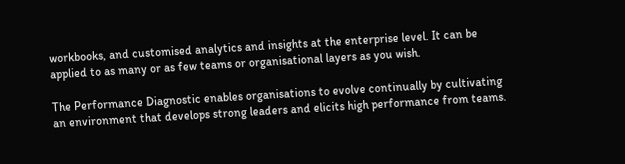workbooks, and customised analytics and insights at the enterprise level. It can be applied to as many or as few teams or organisational layers as you wish.

The Performance Diagnostic enables organisations to evolve continually by cultivating an environment that develops strong leaders and elicits high performance from teams.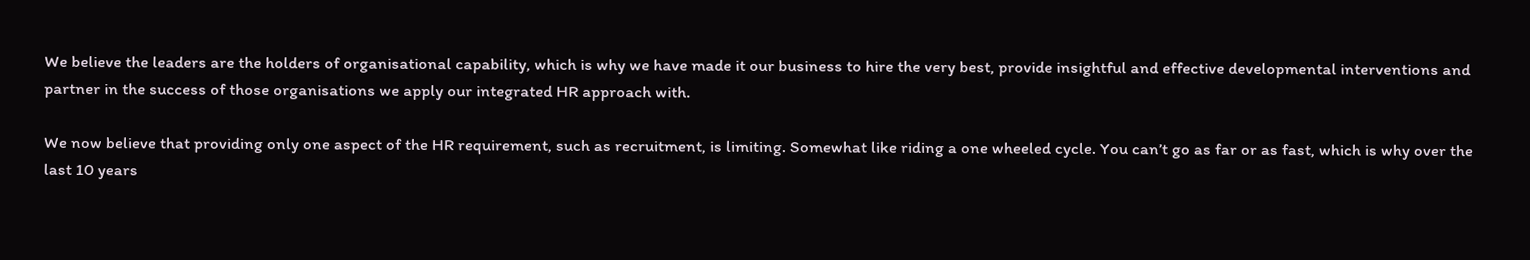We believe the leaders are the holders of organisational capability, which is why we have made it our business to hire the very best, provide insightful and effective developmental interventions and partner in the success of those organisations we apply our integrated HR approach with.

We now believe that providing only one aspect of the HR requirement, such as recruitment, is limiting. Somewhat like riding a one wheeled cycle. You can’t go as far or as fast, which is why over the last 10 years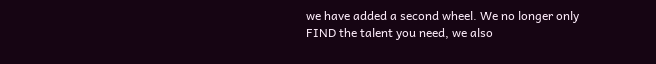we have added a second wheel. We no longer only FIND the talent you need, we also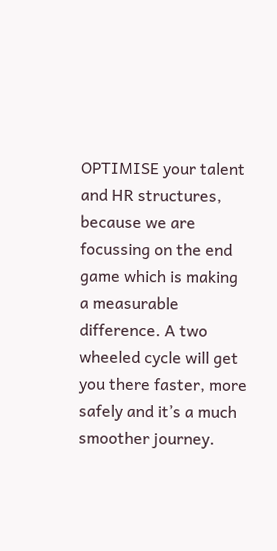OPTIMISE your talent and HR structures, because we are focussing on the end game which is making a measurable difference. A two wheeled cycle will get you there faster, more safely and it’s a much smoother journey.